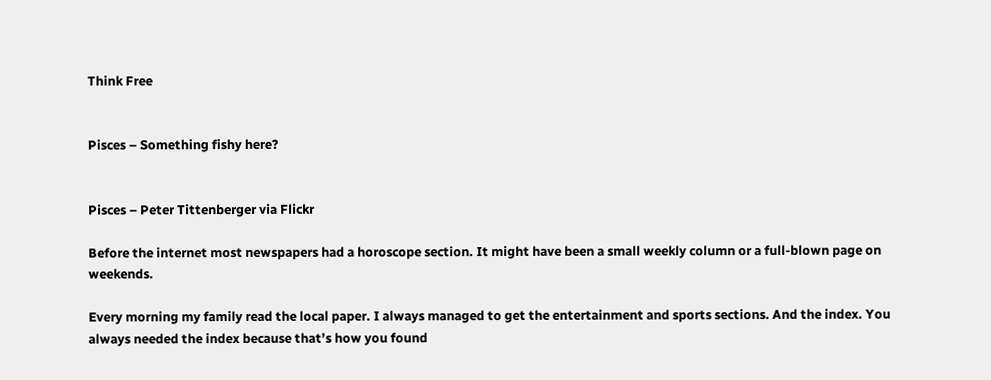Think Free


Pisces – Something fishy here?


Pisces – Peter Tittenberger via Flickr

Before the internet most newspapers had a horoscope section. It might have been a small weekly column or a full-blown page on weekends.

Every morning my family read the local paper. I always managed to get the entertainment and sports sections. And the index. You always needed the index because that’s how you found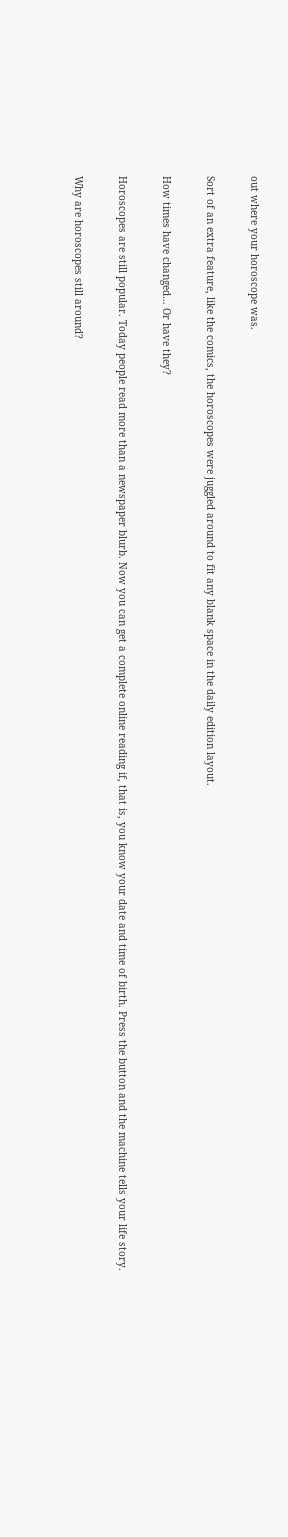out where your horoscope was.

Sort of an extra feature, like the comics, the horoscopes were juggled around to fit any blank space in the daily edition layout.

How times have changed… Or have they?

Horoscopes are still popular. Today people read more than a newspaper blurb. Now you can get a complete online reading if, that is, you know your date and time of birth. Press the button and the machine tells your life story.

Why are horoscopes still around?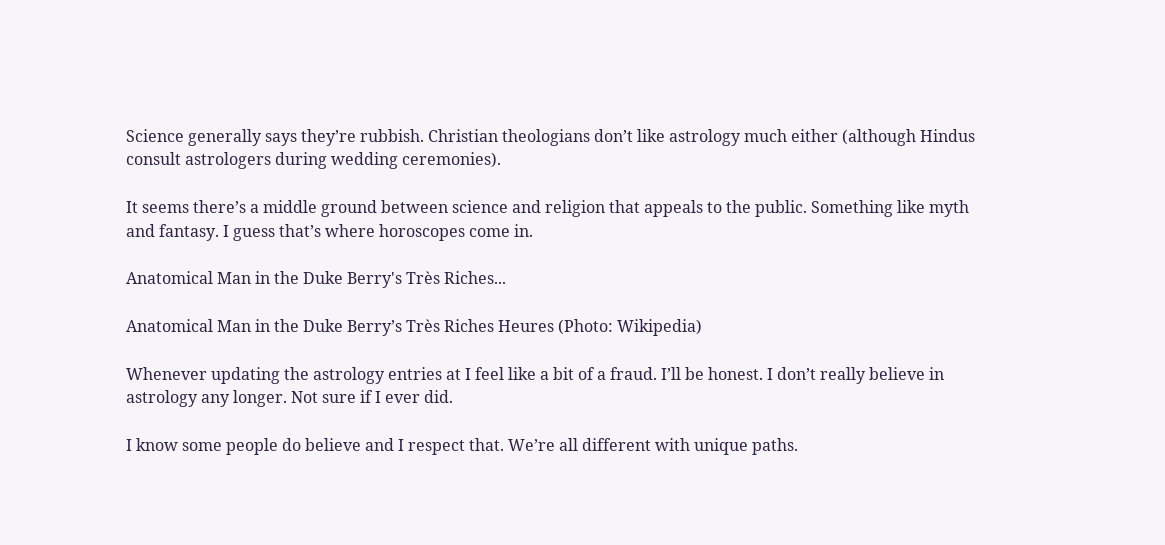Science generally says they’re rubbish. Christian theologians don’t like astrology much either (although Hindus consult astrologers during wedding ceremonies).

It seems there’s a middle ground between science and religion that appeals to the public. Something like myth and fantasy. I guess that’s where horoscopes come in.

Anatomical Man in the Duke Berry's Très Riches...

Anatomical Man in the Duke Berry’s Très Riches Heures (Photo: Wikipedia)

Whenever updating the astrology entries at I feel like a bit of a fraud. I’ll be honest. I don’t really believe in astrology any longer. Not sure if I ever did.

I know some people do believe and I respect that. We’re all different with unique paths.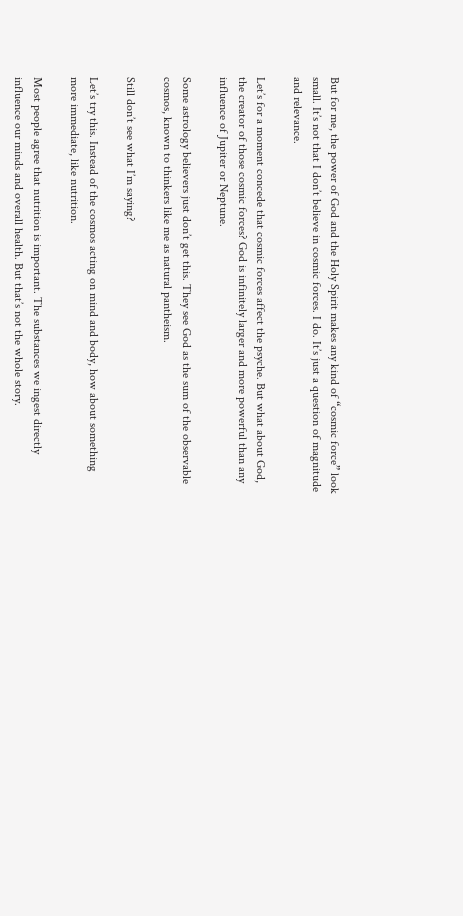But for me, the power of God and the Holy Spirit makes any kind of “cosmic force” look small. It’s not that I don’t believe in cosmic forces. I do. It’s just a question of magnitude and relevance.

Let’s for a moment concede that cosmic forces affect the psyche. But what about God, the creator of those cosmic forces? God is infinitely larger and more powerful than any influence of Jupiter or Neptune.

Some astrology believers just don’t get this. They see God as the sum of the observable cosmos, known to thinkers like me as natural pantheism.

Still don’t see what I’m saying?

Let’s try this. Instead of the cosmos acting on mind and body, how about something more immediate, like nutrition.

Most people agree that nutrition is important. The substances we ingest directly influence our minds and overall health. But that’s not the whole story.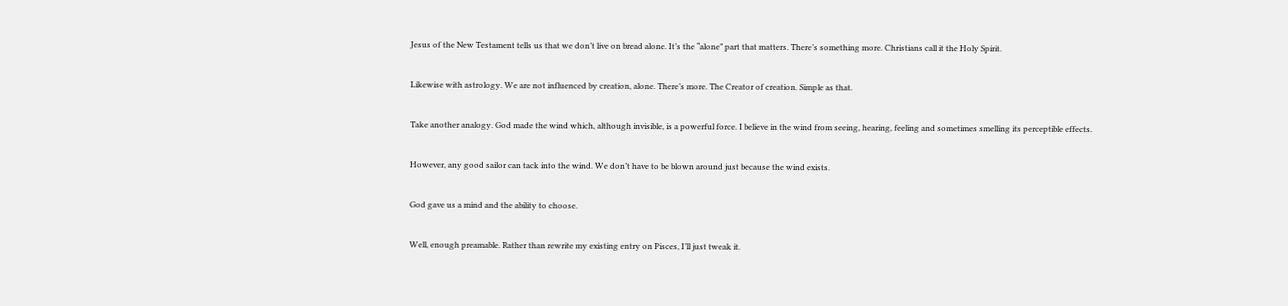Jesus of the New Testament tells us that we don’t live on bread alone. It’s the “alone” part that matters. There’s something more. Christians call it the Holy Spirit.

Likewise with astrology. We are not influenced by creation, alone. There’s more. The Creator of creation. Simple as that.

Take another analogy. God made the wind which, although invisible, is a powerful force. I believe in the wind from seeing, hearing, feeling and sometimes smelling its perceptible effects.

However, any good sailor can tack into the wind. We don’t have to be blown around just because the wind exists.

God gave us a mind and the ability to choose.

Well, enough preamable. Rather than rewrite my existing entry on Pisces, I’ll just tweak it.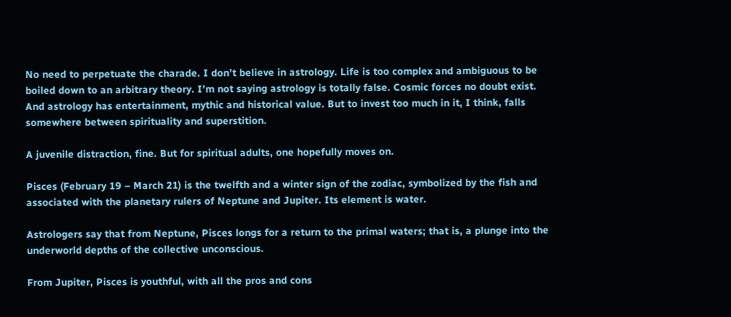No need to perpetuate the charade. I don’t believe in astrology. Life is too complex and ambiguous to be boiled down to an arbitrary theory. I’m not saying astrology is totally false. Cosmic forces no doubt exist. And astrology has entertainment, mythic and historical value. But to invest too much in it, I think, falls somewhere between spirituality and superstition.

A juvenile distraction, fine. But for spiritual adults, one hopefully moves on.

Pisces (February 19 – March 21) is the twelfth and a winter sign of the zodiac, symbolized by the fish and associated with the planetary rulers of Neptune and Jupiter. Its element is water.

Astrologers say that from Neptune, Pisces longs for a return to the primal waters; that is, a plunge into the underworld depths of the collective unconscious.

From Jupiter, Pisces is youthful, with all the pros and cons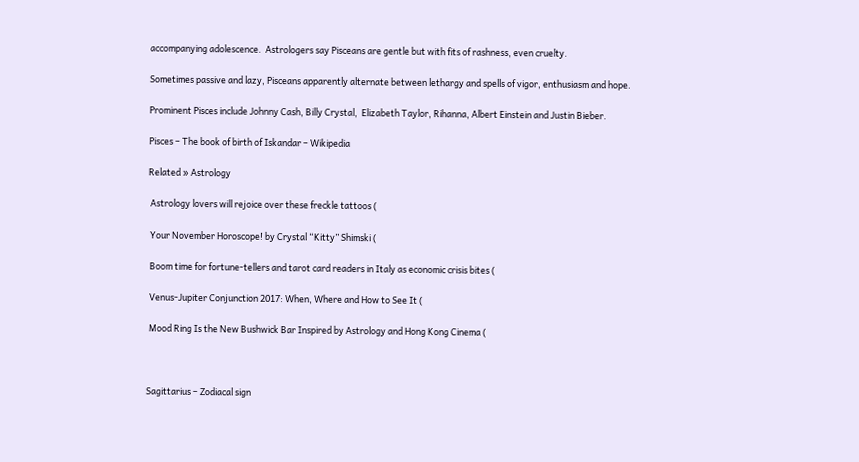accompanying adolescence.  Astrologers say Pisceans are gentle but with fits of rashness, even cruelty.

Sometimes passive and lazy, Pisceans apparently alternate between lethargy and spells of vigor, enthusiasm and hope.

Prominent Pisces include Johnny Cash, Billy Crystal,  Elizabeth Taylor, Rihanna, Albert Einstein and Justin Bieber.

Pisces – The book of birth of Iskandar – Wikipedia

Related » Astrology

 Astrology lovers will rejoice over these freckle tattoos (

 Your November Horoscope! by Crystal “Kitty” Shimski (

 Boom time for fortune-tellers and tarot card readers in Italy as economic crisis bites (

 Venus-Jupiter Conjunction 2017: When, Where and How to See It (

 Mood Ring Is the New Bushwick Bar Inspired by Astrology and Hong Kong Cinema (



Sagittarius – Zodiacal sign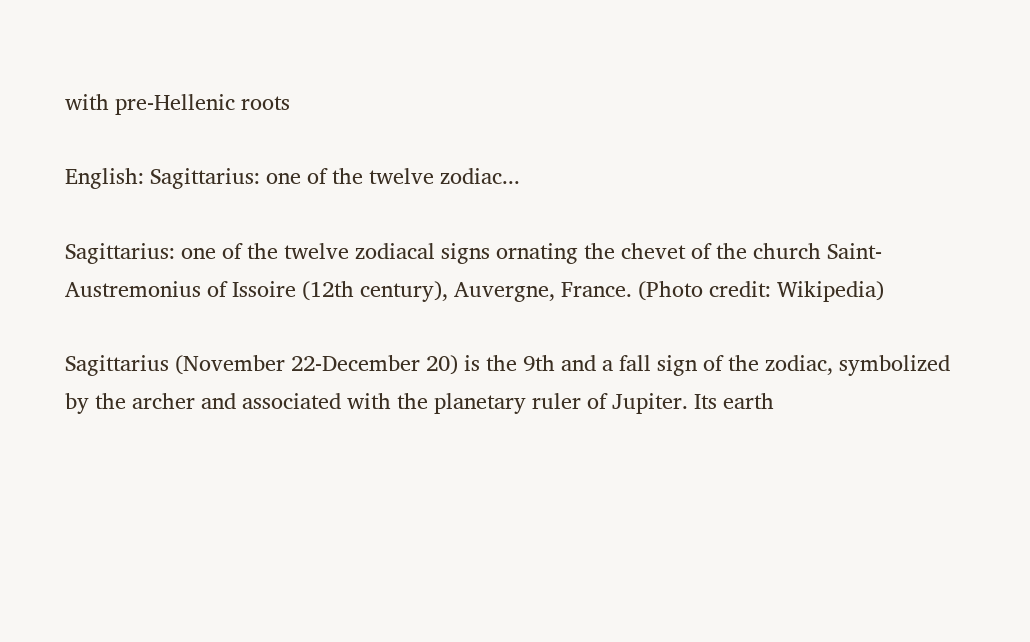with pre-Hellenic roots

English: Sagittarius: one of the twelve zodiac...

Sagittarius: one of the twelve zodiacal signs ornating the chevet of the church Saint-Austremonius of Issoire (12th century), Auvergne, France. (Photo credit: Wikipedia)

Sagittarius (November 22-December 20) is the 9th and a fall sign of the zodiac, symbolized by the archer and associated with the planetary ruler of Jupiter. Its earth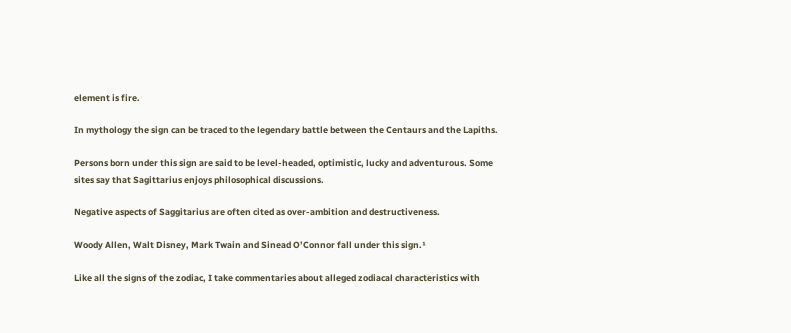element is fire.

In mythology the sign can be traced to the legendary battle between the Centaurs and the Lapiths.

Persons born under this sign are said to be level-headed, optimistic, lucky and adventurous. Some sites say that Sagittarius enjoys philosophical discussions.

Negative aspects of Saggitarius are often cited as over-ambition and destructiveness.

Woody Allen, Walt Disney, Mark Twain and Sinead O’Connor fall under this sign.¹

Like all the signs of the zodiac, I take commentaries about alleged zodiacal characteristics with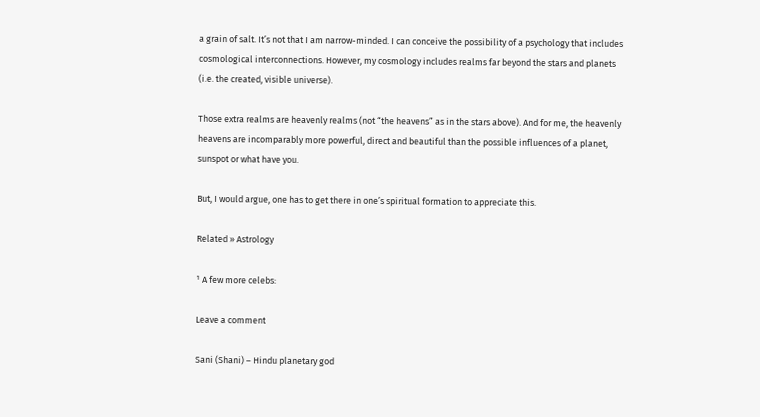a grain of salt. It’s not that I am narrow-minded. I can conceive the possibility of a psychology that includes cosmological interconnections. However, my cosmology includes realms far beyond the stars and planets (i.e. the created, visible universe).

Those extra realms are heavenly realms (not “the heavens” as in the stars above). And for me, the heavenly heavens are incomparably more powerful, direct and beautiful than the possible influences of a planet, sunspot or what have you.

But, I would argue, one has to get there in one’s spiritual formation to appreciate this.

Related » Astrology

¹ A few more celebs:

Leave a comment

Sani (Shani) – Hindu planetary god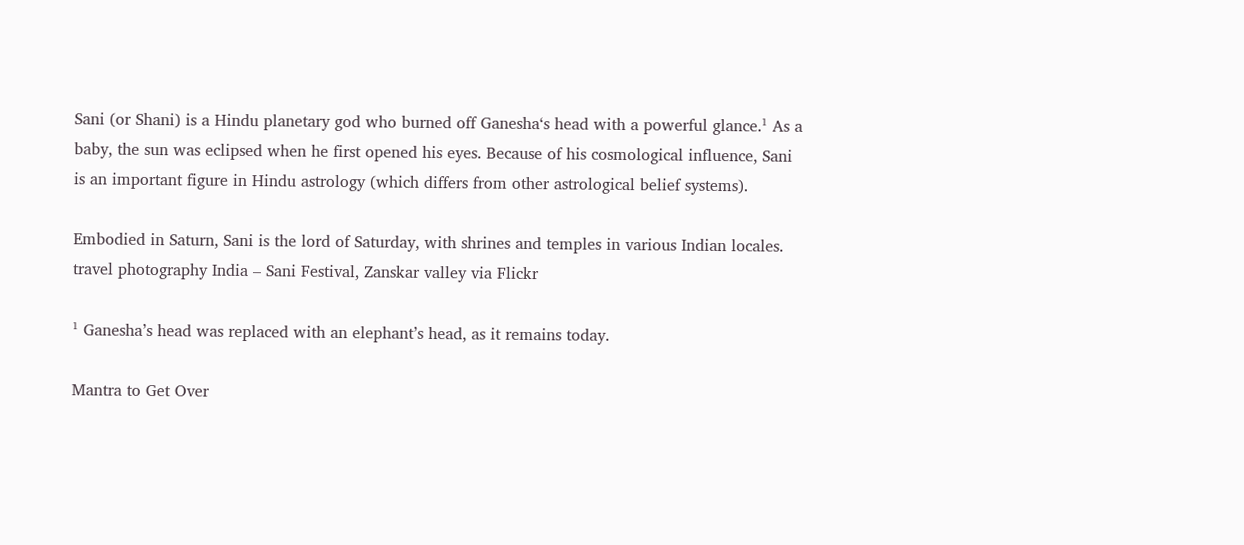Sani (or Shani) is a Hindu planetary god who burned off Ganesha‘s head with a powerful glance.¹ As a baby, the sun was eclipsed when he first opened his eyes. Because of his cosmological influence, Sani is an important figure in Hindu astrology (which differs from other astrological belief systems).

Embodied in Saturn, Sani is the lord of Saturday, with shrines and temples in various Indian locales. travel photography India – Sani Festival, Zanskar valley via Flickr

¹ Ganesha’s head was replaced with an elephant’s head, as it remains today.

Mantra to Get Over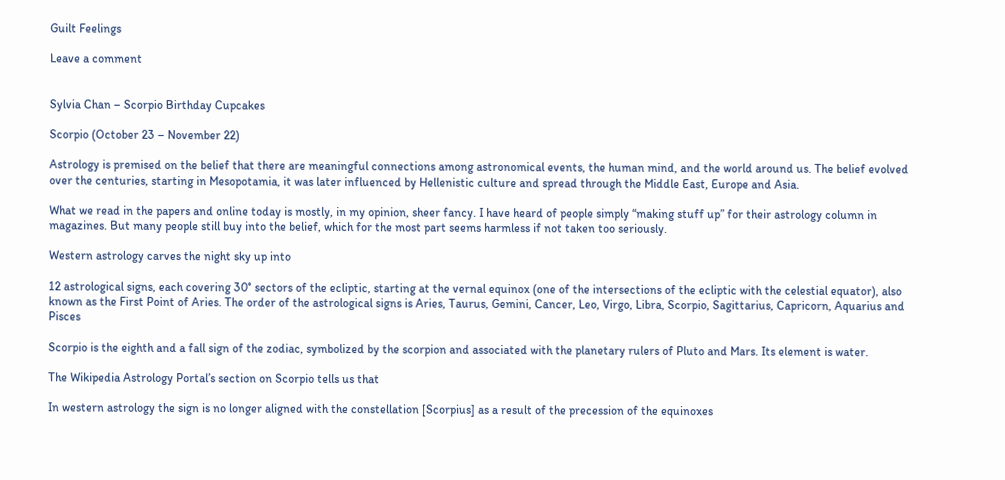Guilt Feelings

Leave a comment


Sylvia Chan – Scorpio Birthday Cupcakes

Scorpio (October 23 – November 22)

Astrology is premised on the belief that there are meaningful connections among astronomical events, the human mind, and the world around us. The belief evolved over the centuries, starting in Mesopotamia, it was later influenced by Hellenistic culture and spread through the Middle East, Europe and Asia.

What we read in the papers and online today is mostly, in my opinion, sheer fancy. I have heard of people simply “making stuff up” for their astrology column in magazines. But many people still buy into the belief, which for the most part seems harmless if not taken too seriously.

Western astrology carves the night sky up into

12 astrological signs, each covering 30° sectors of the ecliptic, starting at the vernal equinox (one of the intersections of the ecliptic with the celestial equator), also known as the First Point of Aries. The order of the astrological signs is Aries, Taurus, Gemini, Cancer, Leo, Virgo, Libra, Scorpio, Sagittarius, Capricorn, Aquarius and Pisces

Scorpio is the eighth and a fall sign of the zodiac, symbolized by the scorpion and associated with the planetary rulers of Pluto and Mars. Its element is water.

The Wikipedia Astrology Portal’s section on Scorpio tells us that

In western astrology the sign is no longer aligned with the constellation [Scorpius] as a result of the precession of the equinoxes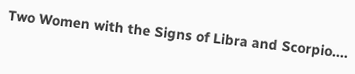Two Women with the Signs of Libra and Scorpio....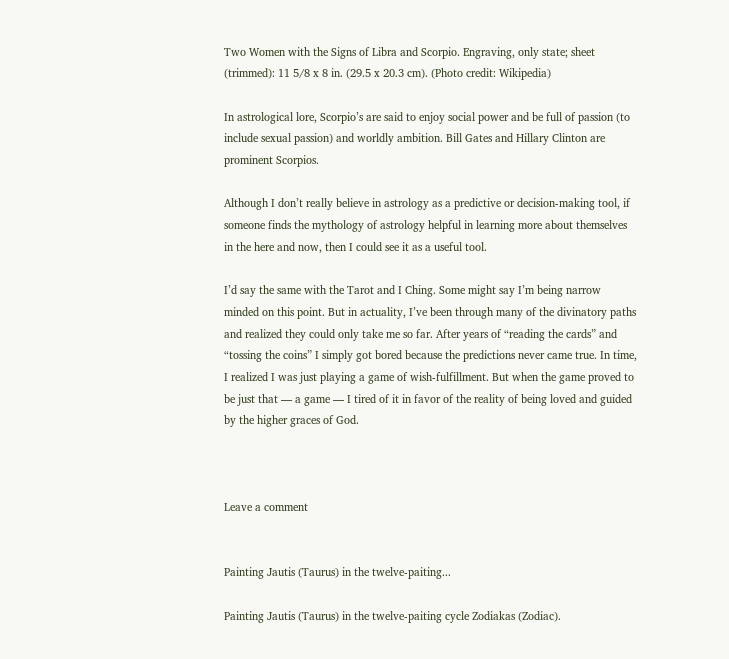Two Women with the Signs of Libra and Scorpio. Engraving, only state; sheet (trimmed): 11 5/8 x 8 in. (29.5 x 20.3 cm). (Photo credit: Wikipedia)

In astrological lore, Scorpio’s are said to enjoy social power and be full of passion (to include sexual passion) and worldly ambition. Bill Gates and Hillary Clinton are prominent Scorpios.

Although I don’t really believe in astrology as a predictive or decision-making tool, if someone finds the mythology of astrology helpful in learning more about themselves in the here and now, then I could see it as a useful tool.

I’d say the same with the Tarot and I Ching. Some might say I’m being narrow minded on this point. But in actuality, I’ve been through many of the divinatory paths and realized they could only take me so far. After years of “reading the cards” and “tossing the coins” I simply got bored because the predictions never came true. In time, I realized I was just playing a game of wish-fulfillment. But when the game proved to be just that — a game — I tired of it in favor of the reality of being loved and guided by the higher graces of God.



Leave a comment


Painting Jautis (Taurus) in the twelve-paiting...

Painting Jautis (Taurus) in the twelve-paiting cycle Zodiakas (Zodiac).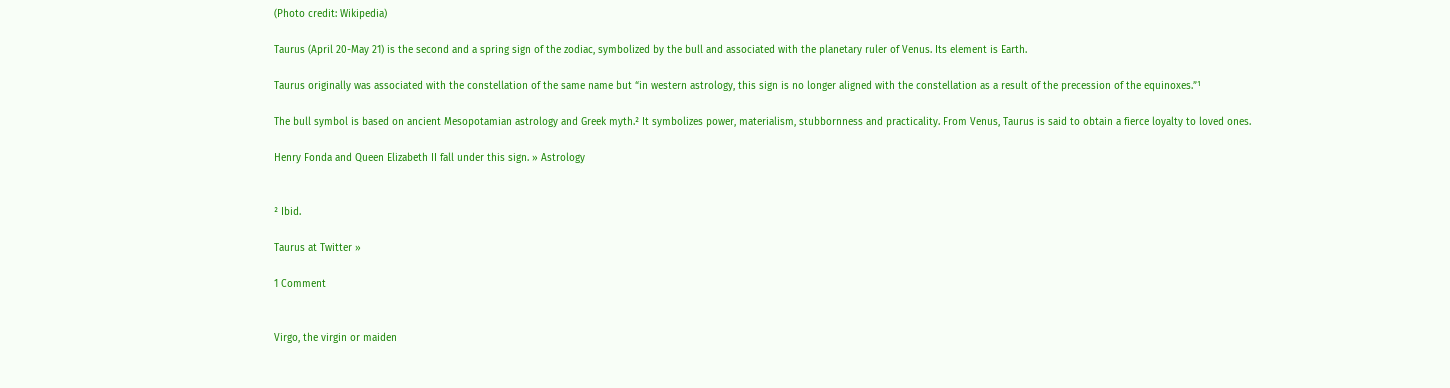(Photo credit: Wikipedia)

Taurus (April 20-May 21) is the second and a spring sign of the zodiac, symbolized by the bull and associated with the planetary ruler of Venus. Its element is Earth.

Taurus originally was associated with the constellation of the same name but “in western astrology, this sign is no longer aligned with the constellation as a result of the precession of the equinoxes.”¹

The bull symbol is based on ancient Mesopotamian astrology and Greek myth.² It symbolizes power, materialism, stubbornness and practicality. From Venus, Taurus is said to obtain a fierce loyalty to loved ones.

Henry Fonda and Queen Elizabeth II fall under this sign. » Astrology


² Ibid.

Taurus at Twitter »

1 Comment


Virgo, the virgin or maiden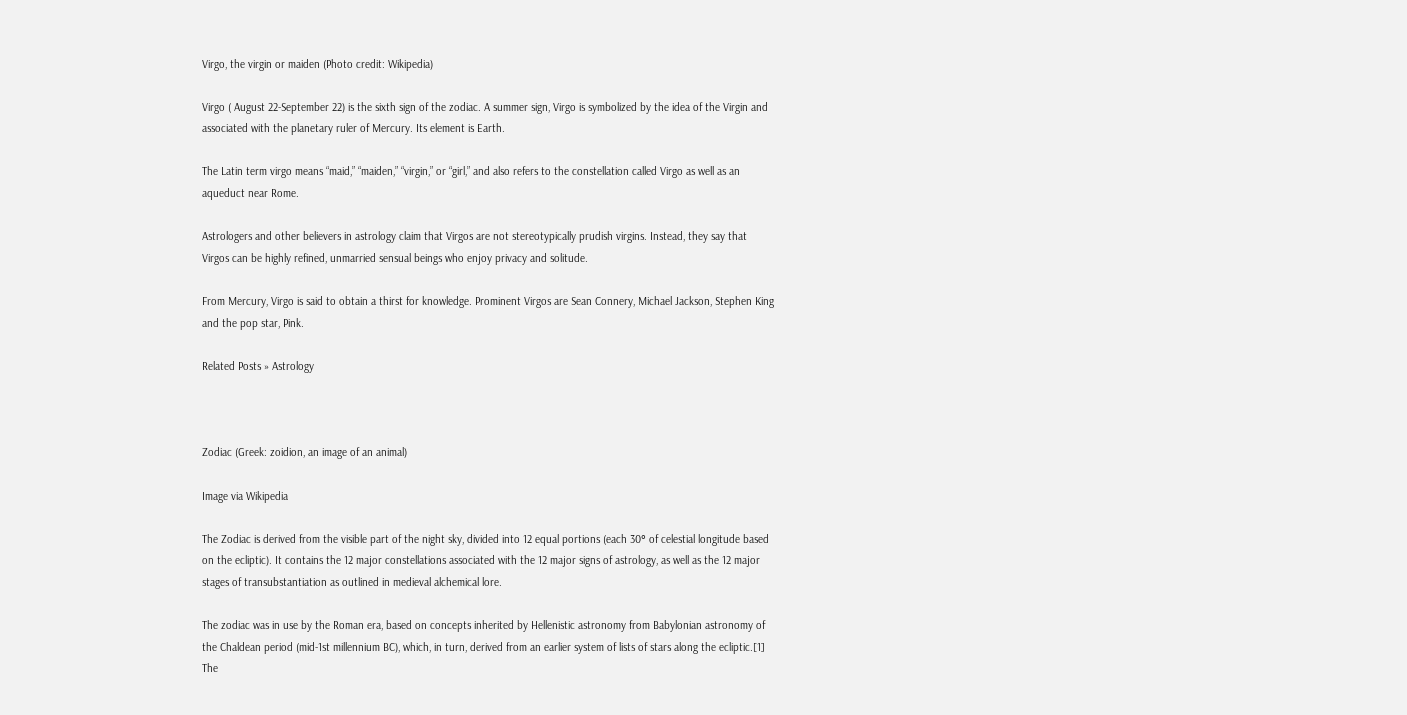Virgo, the virgin or maiden (Photo credit: Wikipedia)

Virgo ( August 22-September 22) is the sixth sign of the zodiac. A summer sign, Virgo is symbolized by the idea of the Virgin and associated with the planetary ruler of Mercury. Its element is Earth.

The Latin term virgo means “maid,” “maiden,” “virgin,” or “girl,” and also refers to the constellation called Virgo as well as an aqueduct near Rome.

Astrologers and other believers in astrology claim that Virgos are not stereotypically prudish virgins. Instead, they say that Virgos can be highly refined, unmarried sensual beings who enjoy privacy and solitude.

From Mercury, Virgo is said to obtain a thirst for knowledge. Prominent Virgos are Sean Connery, Michael Jackson, Stephen King and the pop star, Pink.

Related Posts » Astrology



Zodiac (Greek: zoidion, an image of an animal)

Image via Wikipedia

The Zodiac is derived from the visible part of the night sky, divided into 12 equal portions (each 30° of celestial longitude based on the ecliptic). It contains the 12 major constellations associated with the 12 major signs of astrology, as well as the 12 major stages of transubstantiation as outlined in medieval alchemical lore.

The zodiac was in use by the Roman era, based on concepts inherited by Hellenistic astronomy from Babylonian astronomy of the Chaldean period (mid-1st millennium BC), which, in turn, derived from an earlier system of lists of stars along the ecliptic.[1] The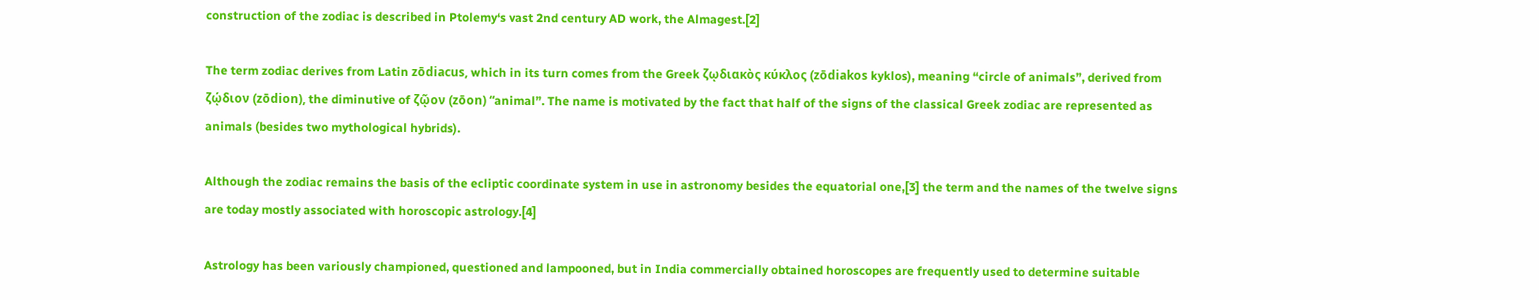construction of the zodiac is described in Ptolemy‘s vast 2nd century AD work, the Almagest.[2]

The term zodiac derives from Latin zōdiacus, which in its turn comes from the Greek ζῳδιακὸς κύκλος (zōdiakos kyklos), meaning “circle of animals”, derived from ζῴδιον (zōdion), the diminutive of ζῷον (zōon) “animal”. The name is motivated by the fact that half of the signs of the classical Greek zodiac are represented as animals (besides two mythological hybrids).

Although the zodiac remains the basis of the ecliptic coordinate system in use in astronomy besides the equatorial one,[3] the term and the names of the twelve signs are today mostly associated with horoscopic astrology.[4]

Astrology has been variously championed, questioned and lampooned, but in India commercially obtained horoscopes are frequently used to determine suitable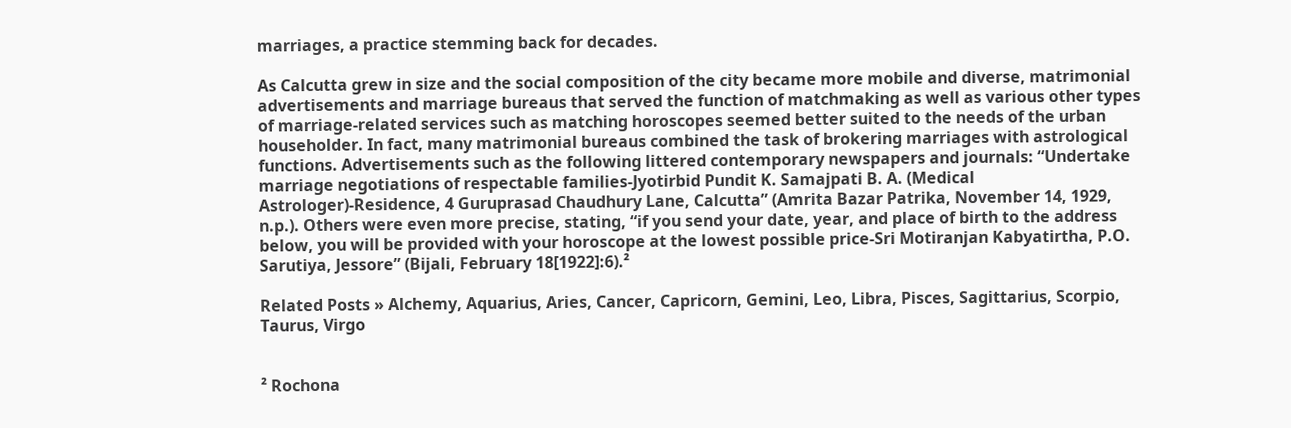marriages, a practice stemming back for decades.

As Calcutta grew in size and the social composition of the city became more mobile and diverse, matrimonial advertisements and marriage bureaus that served the function of matchmaking as well as various other types of marriage-related services such as matching horoscopes seemed better suited to the needs of the urban householder. In fact, many matrimonial bureaus combined the task of brokering marriages with astrological functions. Advertisements such as the following littered contemporary newspapers and journals: “Undertake marriage negotiations of respectable families-Jyotirbid Pundit K. Samajpati B. A. (Medical Astrologer)-Residence, 4 Guruprasad Chaudhury Lane, Calcutta” (Amrita Bazar Patrika, November 14, 1929, n.p.). Others were even more precise, stating, “if you send your date, year, and place of birth to the address below, you will be provided with your horoscope at the lowest possible price-Sri Motiranjan Kabyatirtha, P.O. Sarutiya, Jessore” (Bijali, February 18[1922]:6).²

Related Posts » Alchemy, Aquarius, Aries, Cancer, Capricorn, Gemini, Leo, Libra, Pisces, Sagittarius, Scorpio, Taurus, Virgo


² Rochona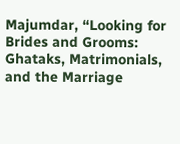Majumdar, “Looking for Brides and Grooms: Ghataks, Matrimonials, and the Marriage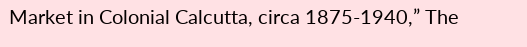Market in Colonial Calcutta, circa 1875-1940,” The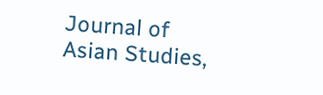Journal of Asian Studies,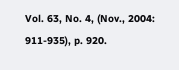Vol. 63, No. 4, (Nov., 2004: 911-935), p. 920.